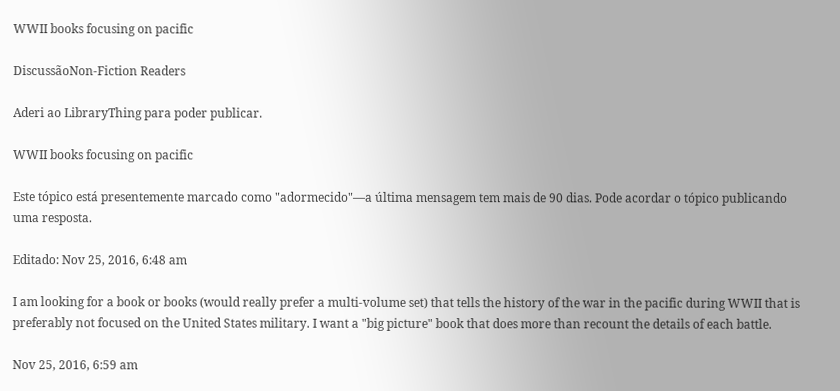WWII books focusing on pacific

DiscussãoNon-Fiction Readers

Aderi ao LibraryThing para poder publicar.

WWII books focusing on pacific

Este tópico está presentemente marcado como "adormecido"—a última mensagem tem mais de 90 dias. Pode acordar o tópico publicando uma resposta.

Editado: Nov 25, 2016, 6:48 am

I am looking for a book or books (would really prefer a multi-volume set) that tells the history of the war in the pacific during WWII that is preferably not focused on the United States military. I want a "big picture" book that does more than recount the details of each battle.

Nov 25, 2016, 6:59 am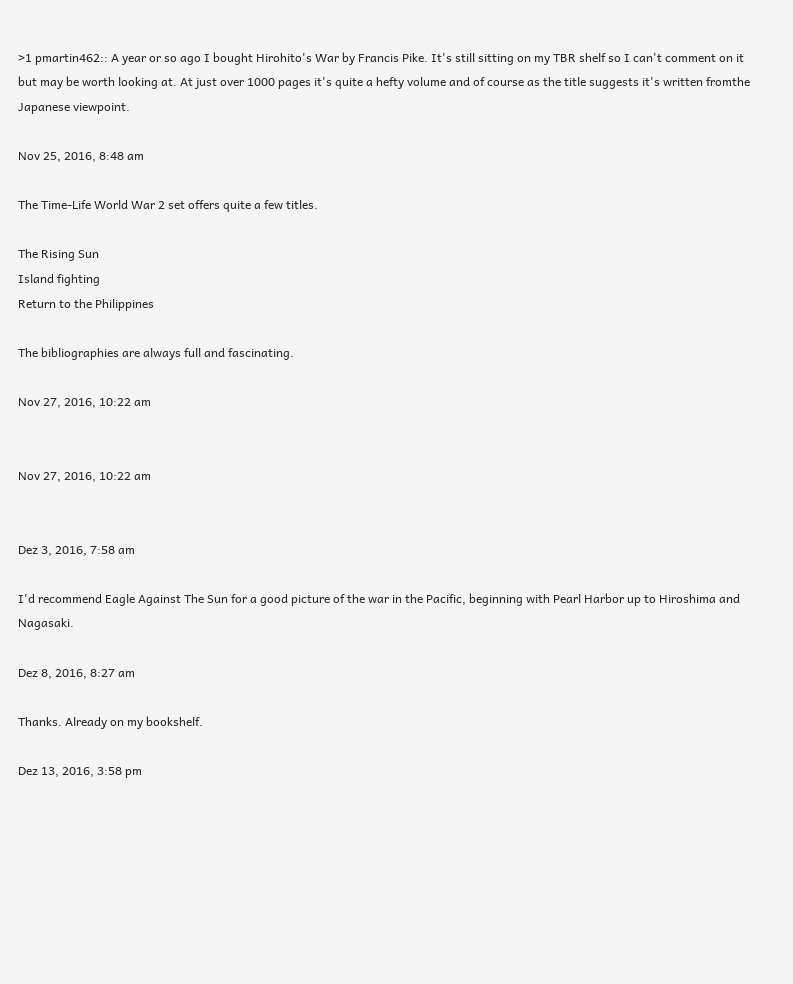>1 pmartin462:: A year or so ago I bought Hirohito's War by Francis Pike. It's still sitting on my TBR shelf so I can't comment on it but may be worth looking at. At just over 1000 pages it's quite a hefty volume and of course as the title suggests it's written fromthe Japanese viewpoint.

Nov 25, 2016, 8:48 am

The Time-Life World War 2 set offers quite a few titles.

The Rising Sun
Island fighting
Return to the Philippines

The bibliographies are always full and fascinating.

Nov 27, 2016, 10:22 am


Nov 27, 2016, 10:22 am


Dez 3, 2016, 7:58 am

I'd recommend Eagle Against The Sun for a good picture of the war in the Pacific, beginning with Pearl Harbor up to Hiroshima and Nagasaki.

Dez 8, 2016, 8:27 am

Thanks. Already on my bookshelf.

Dez 13, 2016, 3:58 pm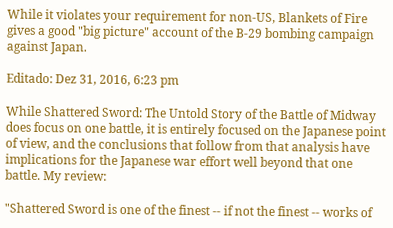While it violates your requirement for non-US, Blankets of Fire gives a good "big picture" account of the B-29 bombing campaign against Japan.

Editado: Dez 31, 2016, 6:23 pm

While Shattered Sword: The Untold Story of the Battle of Midway does focus on one battle, it is entirely focused on the Japanese point of view, and the conclusions that follow from that analysis have implications for the Japanese war effort well beyond that one battle. My review:

"Shattered Sword is one of the finest -- if not the finest -- works of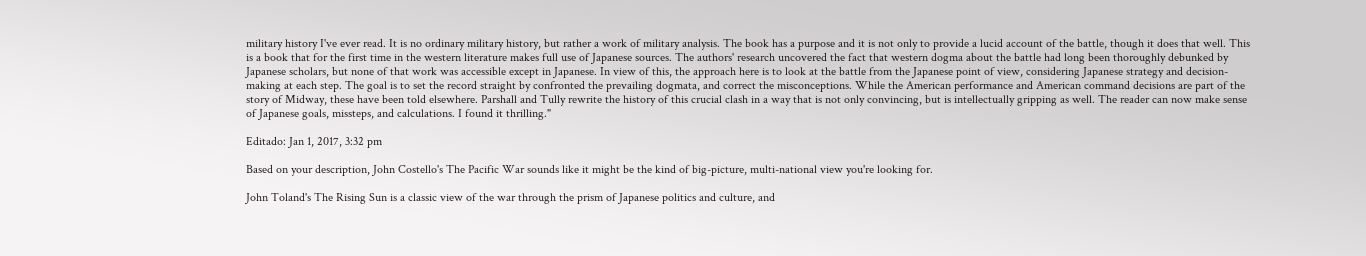military history I've ever read. It is no ordinary military history, but rather a work of military analysis. The book has a purpose and it is not only to provide a lucid account of the battle, though it does that well. This is a book that for the first time in the western literature makes full use of Japanese sources. The authors' research uncovered the fact that western dogma about the battle had long been thoroughly debunked by Japanese scholars, but none of that work was accessible except in Japanese. In view of this, the approach here is to look at the battle from the Japanese point of view, considering Japanese strategy and decision-making at each step. The goal is to set the record straight by confronted the prevailing dogmata, and correct the misconceptions. While the American performance and American command decisions are part of the story of Midway, these have been told elsewhere. Parshall and Tully rewrite the history of this crucial clash in a way that is not only convincing, but is intellectually gripping as well. The reader can now make sense of Japanese goals, missteps, and calculations. I found it thrilling."

Editado: Jan 1, 2017, 3:32 pm

Based on your description, John Costello's The Pacific War sounds like it might be the kind of big-picture, multi-national view you're looking for.

John Toland's The Rising Sun is a classic view of the war through the prism of Japanese politics and culture, and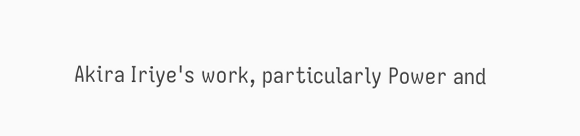Akira Iriye's work, particularly Power and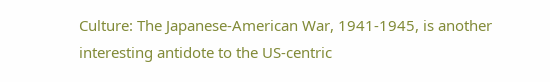Culture: The Japanese-American War, 1941-1945, is another interesting antidote to the US-centric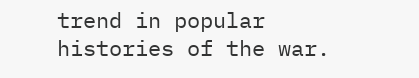trend in popular histories of the war.